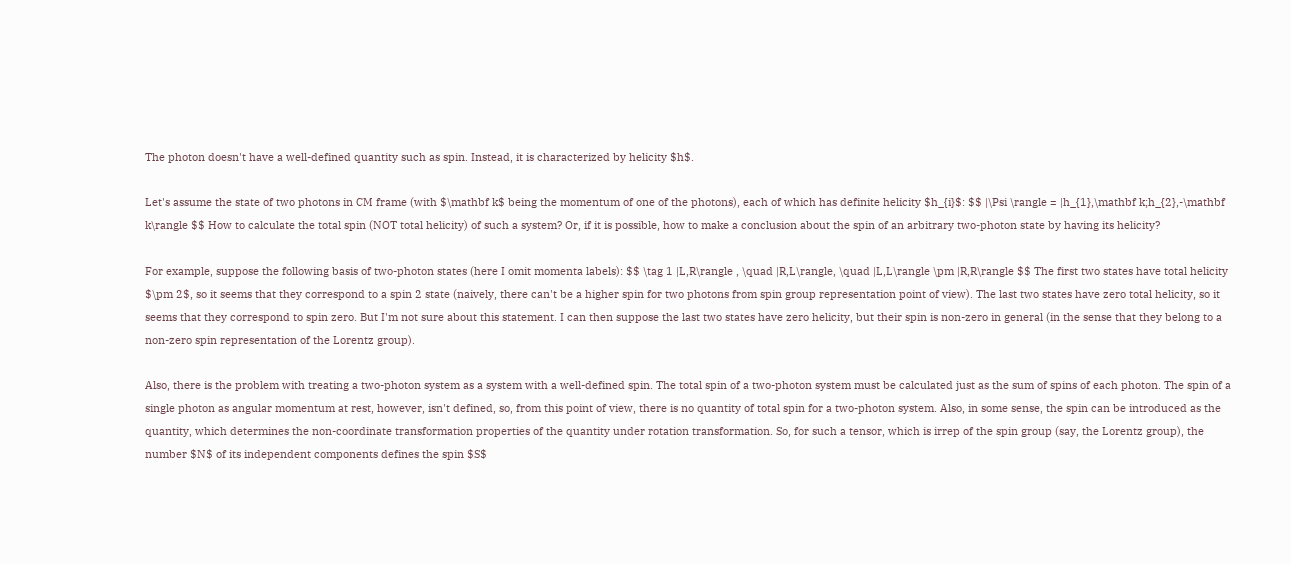The photon doesn't have a well-defined quantity such as spin. Instead, it is characterized by helicity $h$.

Let's assume the state of two photons in CM frame (with $\mathbf k$ being the momentum of one of the photons), each of which has definite helicity $h_{i}$: $$ |\Psi \rangle = |h_{1},\mathbf k;h_{2},-\mathbf k\rangle $$ How to calculate the total spin (NOT total helicity) of such a system? Or, if it is possible, how to make a conclusion about the spin of an arbitrary two-photon state by having its helicity?

For example, suppose the following basis of two-photon states (here I omit momenta labels): $$ \tag 1 |L,R\rangle , \quad |R,L\rangle, \quad |L,L\rangle \pm |R,R\rangle $$ The first two states have total helicity $\pm 2$, so it seems that they correspond to a spin 2 state (naively, there can't be a higher spin for two photons from spin group representation point of view). The last two states have zero total helicity, so it seems that they correspond to spin zero. But I'm not sure about this statement. I can then suppose the last two states have zero helicity, but their spin is non-zero in general (in the sense that they belong to a non-zero spin representation of the Lorentz group).

Also, there is the problem with treating a two-photon system as a system with a well-defined spin. The total spin of a two-photon system must be calculated just as the sum of spins of each photon. The spin of a single photon as angular momentum at rest, however, isn't defined, so, from this point of view, there is no quantity of total spin for a two-photon system. Also, in some sense, the spin can be introduced as the quantity, which determines the non-coordinate transformation properties of the quantity under rotation transformation. So, for such a tensor, which is irrep of the spin group (say, the Lorentz group), the number $N$ of its independent components defines the spin $S$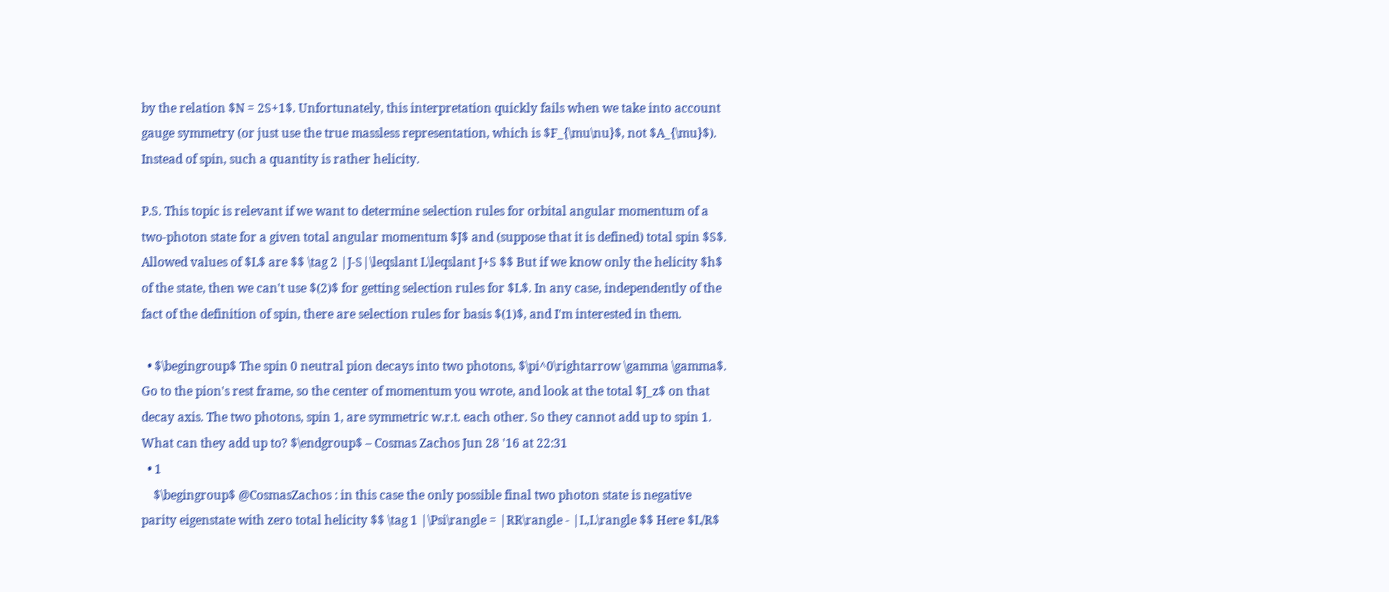by the relation $N = 2S+1$. Unfortunately, this interpretation quickly fails when we take into account gauge symmetry (or just use the true massless representation, which is $F_{\mu\nu}$, not $A_{\mu}$). Instead of spin, such a quantity is rather helicity.

P.S. This topic is relevant if we want to determine selection rules for orbital angular momentum of a two-photon state for a given total angular momentum $J$ and (suppose that it is defined) total spin $S$. Allowed values of $L$ are $$ \tag 2 |J-S|\leqslant L\leqslant J+S $$ But if we know only the helicity $h$ of the state, then we can't use $(2)$ for getting selection rules for $L$. In any case, independently of the fact of the definition of spin, there are selection rules for basis $(1)$, and I'm interested in them.

  • $\begingroup$ The spin 0 neutral pion decays into two photons, $\pi^0\rightarrow \gamma \gamma$. Go to the pion's rest frame, so the center of momentum you wrote, and look at the total $J_z$ on that decay axis. The two photons, spin 1, are symmetric w.r.t. each other. So they cannot add up to spin 1. What can they add up to? $\endgroup$ – Cosmas Zachos Jun 28 '16 at 22:31
  • 1
    $\begingroup$ @CosmasZachos : in this case the only possible final two photon state is negative parity eigenstate with zero total helicity $$ \tag 1 |\Psi\rangle = |RR\rangle - |L,L\rangle $$ Here $L/R$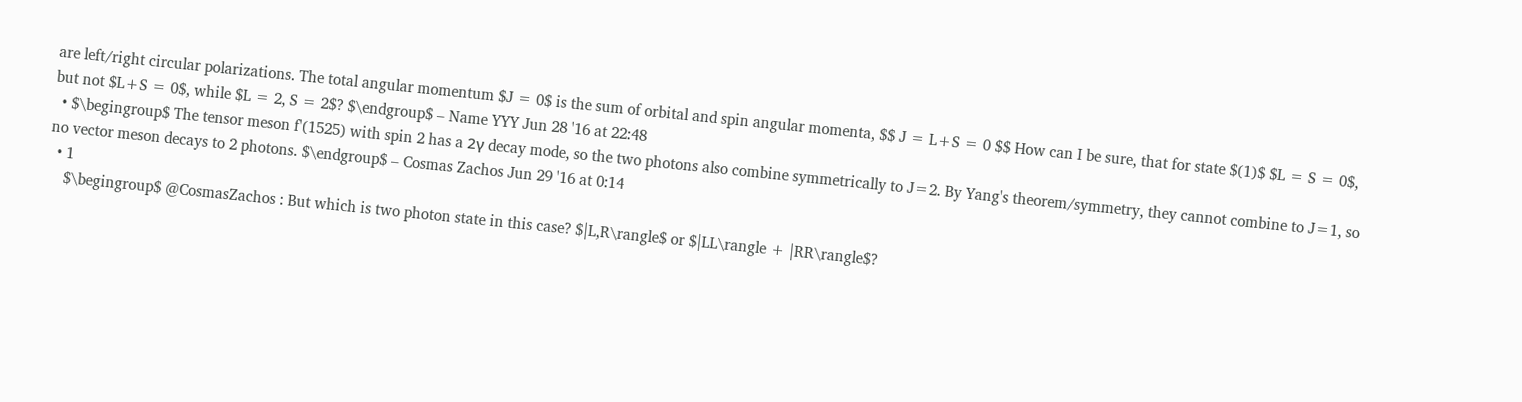are left/right circular polarizations. The total angular momentum $J = 0$ is the sum of orbital and spin angular momenta, $$ J = L+S = 0 $$ How can I be sure, that for state $(1)$ $L = S = 0$, but not $L+S = 0$, while $L = 2, S = 2$? $\endgroup$ – Name YYY Jun 28 '16 at 22:48
  • $\begingroup$ The tensor meson f'(1525) with spin 2 has a 2γ decay mode, so the two photons also combine symmetrically to J=2. By Yang's theorem/symmetry, they cannot combine to J=1, so no vector meson decays to 2 photons. $\endgroup$ – Cosmas Zachos Jun 29 '16 at 0:14
  • 1
    $\begingroup$ @CosmasZachos : But which is two photon state in this case? $|L,R\rangle$ or $|LL\rangle + |RR\rangle$?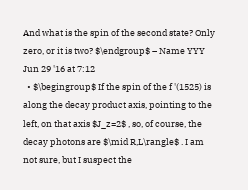And what is the spin of the second state? Only zero, or it is two? $\endgroup$ – Name YYY Jun 29 '16 at 7:12
  • $\begingroup$ If the spin of the f '(1525) is along the decay product axis, pointing to the left, on that axis $J_z=2$ , so, of course, the decay photons are $\mid R,L\rangle$ . I am not sure, but I suspect the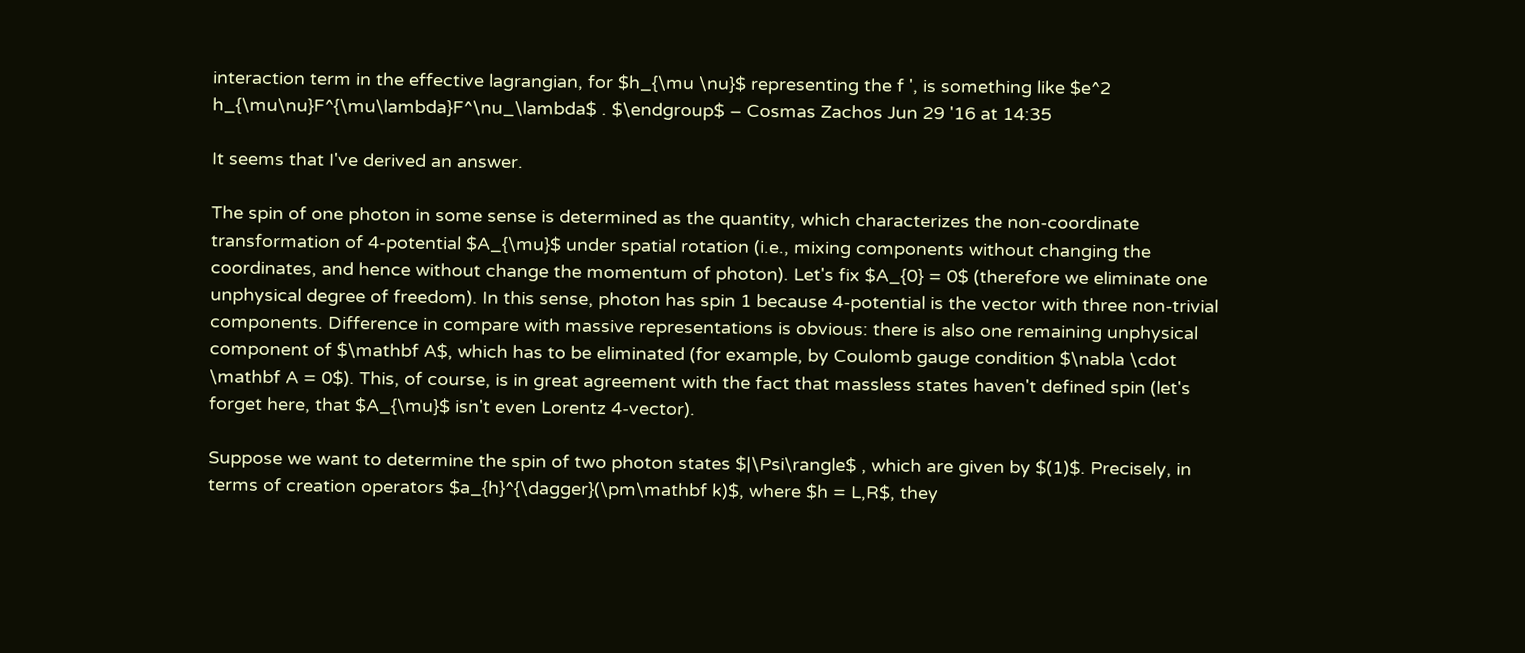interaction term in the effective lagrangian, for $h_{\mu \nu}$ representing the f ', is something like $e^2 h_{\mu\nu}F^{\mu\lambda}F^\nu_\lambda$ . $\endgroup$ – Cosmas Zachos Jun 29 '16 at 14:35

It seems that I've derived an answer.

The spin of one photon in some sense is determined as the quantity, which characterizes the non-coordinate transformation of 4-potential $A_{\mu}$ under spatial rotation (i.e., mixing components without changing the coordinates, and hence without change the momentum of photon). Let's fix $A_{0} = 0$ (therefore we eliminate one unphysical degree of freedom). In this sense, photon has spin 1 because 4-potential is the vector with three non-trivial components. Difference in compare with massive representations is obvious: there is also one remaining unphysical component of $\mathbf A$, which has to be eliminated (for example, by Coulomb gauge condition $\nabla \cdot \mathbf A = 0$). This, of course, is in great agreement with the fact that massless states haven't defined spin (let's forget here, that $A_{\mu}$ isn't even Lorentz 4-vector).

Suppose we want to determine the spin of two photon states $|\Psi\rangle$ , which are given by $(1)$. Precisely, in terms of creation operators $a_{h}^{\dagger}(\pm\mathbf k)$, where $h = L,R$, they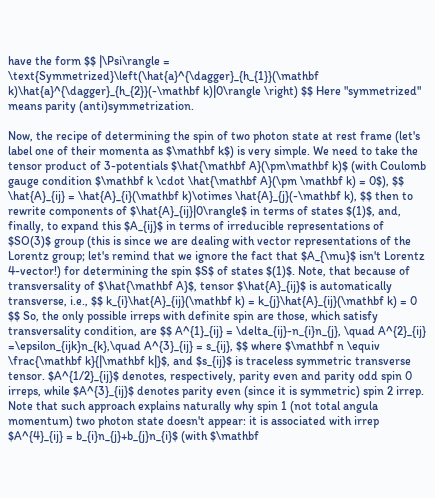have the form $$ |\Psi\rangle = \text{Symmetrized}\left(\hat{a}^{\dagger}_{h_{1}}(\mathbf k)\hat{a}^{\dagger}_{h_{2}}(-\mathbf k)|0\rangle \right) $$ Here "symmetrized" means parity (anti)symmetrization.

Now, the recipe of determining the spin of two photon state at rest frame (let's label one of their momenta as $\mathbf k$) is very simple. We need to take the tensor product of 3-potentials $\hat{\mathbf A}(\pm\mathbf k)$ (with Coulomb gauge condition $\mathbf k \cdot \hat{\mathbf A}(\pm \mathbf k) = 0$), $$ \hat{A}_{ij} = \hat{A}_{i}(\mathbf k)\otimes \hat{A}_{j}(-\mathbf k), $$ then to rewrite components of $\hat{A}_{ij}|0\rangle$ in terms of states $(1)$, and, finally, to expand this $A_{ij}$ in terms of irreducible representations of $SO(3)$ group (this is since we are dealing with vector representations of the Lorentz group; let's remind that we ignore the fact that $A_{\mu}$ isn't Lorentz 4-vector!) for determining the spin $S$ of states $(1)$. Note, that because of transversality of $\hat{\mathbf A}$, tensor $\hat{A}_{ij}$ is automatically transverse, i.e., $$ k_{i}\hat{A}_{ij}(\mathbf k) = k_{j}\hat{A}_{ij}(\mathbf k) = 0 $$ So, the only possible irreps with definite spin are those, which satisfy transversality condition, are $$ A^{1}_{ij} = \delta_{ij}-n_{i}n_{j}, \quad A^{2}_{ij} =\epsilon_{ijk}n_{k},\quad A^{3}_{ij} = s_{ij}, $$ where $\mathbf n \equiv \frac{\mathbf k}{|\mathbf k|}$, and $s_{ij}$ is traceless symmetric transverse tensor. $A^{1/2}_{ij}$ denotes, respectively, parity even and parity odd spin 0 irreps, while $A^{3}_{ij}$ denotes parity even (since it is symmetric) spin 2 irrep. Note that such approach explains naturally why spin 1 (not total angula momentum) two photon state doesn't appear: it is associated with irrep $A^{4}_{ij} = b_{i}n_{j}+b_{j}n_{i}$ (with $\mathbf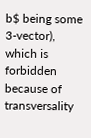b$ being some 3-vector), which is forbidden because of transversality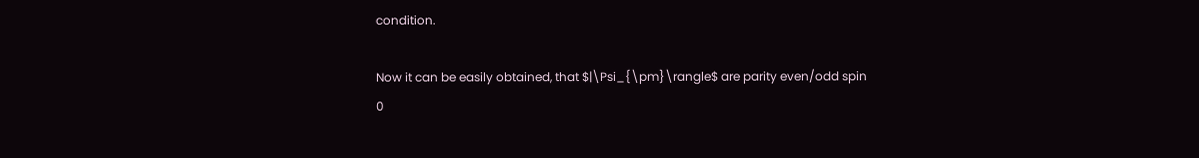condition.

Now it can be easily obtained, that $|\Psi_{\pm}\rangle$ are parity even/odd spin 0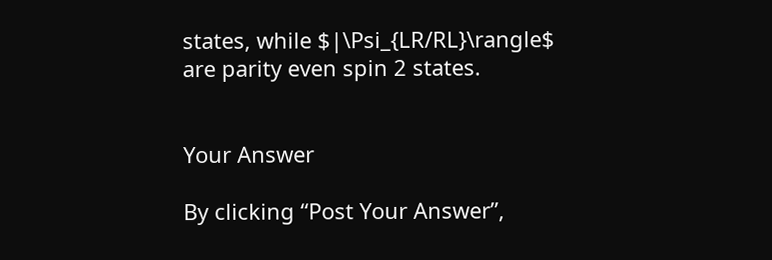states, while $|\Psi_{LR/RL}\rangle$ are parity even spin 2 states.


Your Answer

By clicking “Post Your Answer”,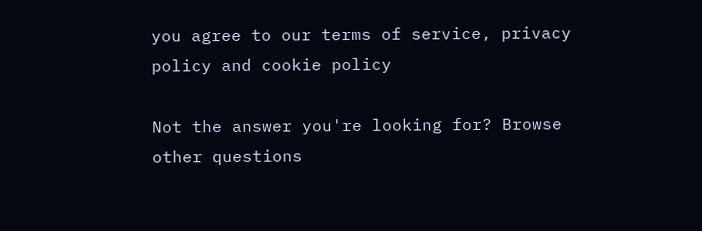you agree to our terms of service, privacy policy and cookie policy

Not the answer you're looking for? Browse other questions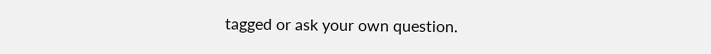tagged or ask your own question.